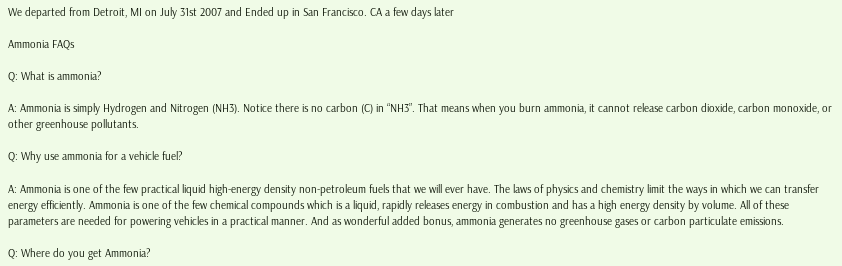We departed from Detroit, MI on July 31st 2007 and Ended up in San Francisco. CA a few days later

Ammonia FAQs

Q: What is ammonia?

A: Ammonia is simply Hydrogen and Nitrogen (NH3). Notice there is no carbon (C) in “NH3”. That means when you burn ammonia, it cannot release carbon dioxide, carbon monoxide, or other greenhouse pollutants.

Q: Why use ammonia for a vehicle fuel?

A: Ammonia is one of the few practical liquid high-energy density non-petroleum fuels that we will ever have. The laws of physics and chemistry limit the ways in which we can transfer energy efficiently. Ammonia is one of the few chemical compounds which is a liquid, rapidly releases energy in combustion and has a high energy density by volume. All of these parameters are needed for powering vehicles in a practical manner. And as wonderful added bonus, ammonia generates no greenhouse gases or carbon particulate emissions.

Q: Where do you get Ammonia?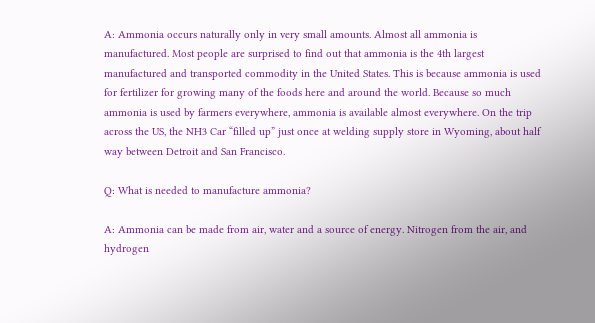A: Ammonia occurs naturally only in very small amounts. Almost all ammonia is manufactured. Most people are surprised to find out that ammonia is the 4th largest manufactured and transported commodity in the United States. This is because ammonia is used for fertilizer for growing many of the foods here and around the world. Because so much ammonia is used by farmers everywhere, ammonia is available almost everywhere. On the trip across the US, the NH3 Car “filled up” just once at welding supply store in Wyoming, about half way between Detroit and San Francisco.

Q: What is needed to manufacture ammonia?

A: Ammonia can be made from air, water and a source of energy. Nitrogen from the air, and hydrogen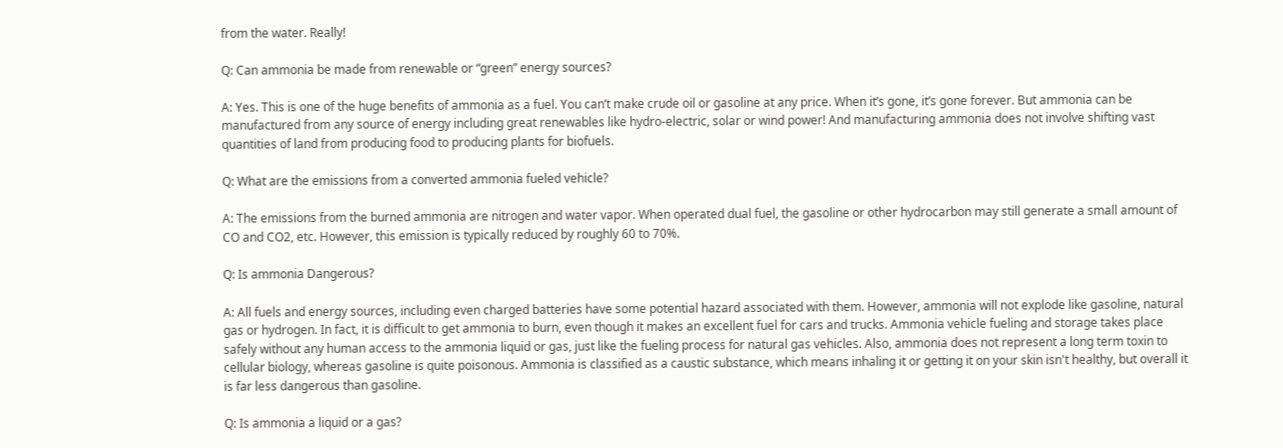from the water. Really!

Q: Can ammonia be made from renewable or “green” energy sources?

A: Yes. This is one of the huge benefits of ammonia as a fuel. You can’t make crude oil or gasoline at any price. When it’s gone, it’s gone forever. But ammonia can be manufactured from any source of energy including great renewables like hydro-electric, solar or wind power! And manufacturing ammonia does not involve shifting vast quantities of land from producing food to producing plants for biofuels.

Q: What are the emissions from a converted ammonia fueled vehicle?

A: The emissions from the burned ammonia are nitrogen and water vapor. When operated dual fuel, the gasoline or other hydrocarbon may still generate a small amount of CO and CO2, etc. However, this emission is typically reduced by roughly 60 to 70%.

Q: Is ammonia Dangerous?

A: All fuels and energy sources, including even charged batteries have some potential hazard associated with them. However, ammonia will not explode like gasoline, natural gas or hydrogen. In fact, it is difficult to get ammonia to burn, even though it makes an excellent fuel for cars and trucks. Ammonia vehicle fueling and storage takes place safely without any human access to the ammonia liquid or gas, just like the fueling process for natural gas vehicles. Also, ammonia does not represent a long term toxin to cellular biology, whereas gasoline is quite poisonous. Ammonia is classified as a caustic substance, which means inhaling it or getting it on your skin isn't healthy, but overall it is far less dangerous than gasoline.

Q: Is ammonia a liquid or a gas?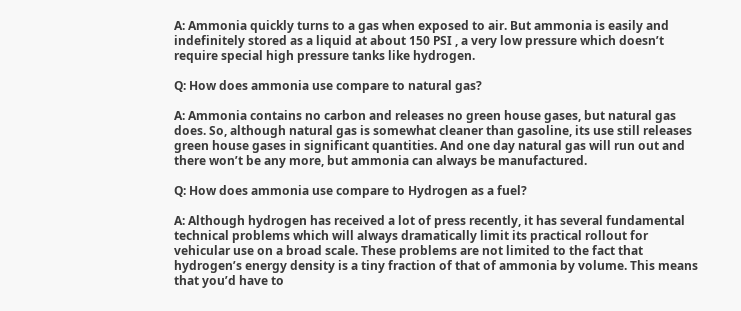A: Ammonia quickly turns to a gas when exposed to air. But ammonia is easily and indefinitely stored as a liquid at about 150 PSI , a very low pressure which doesn’t require special high pressure tanks like hydrogen.

Q: How does ammonia use compare to natural gas?

A: Ammonia contains no carbon and releases no green house gases, but natural gas does. So, although natural gas is somewhat cleaner than gasoline, its use still releases green house gases in significant quantities. And one day natural gas will run out and there won’t be any more, but ammonia can always be manufactured.

Q: How does ammonia use compare to Hydrogen as a fuel?

A: Although hydrogen has received a lot of press recently, it has several fundamental technical problems which will always dramatically limit its practical rollout for vehicular use on a broad scale. These problems are not limited to the fact that hydrogen’s energy density is a tiny fraction of that of ammonia by volume. This means that you’d have to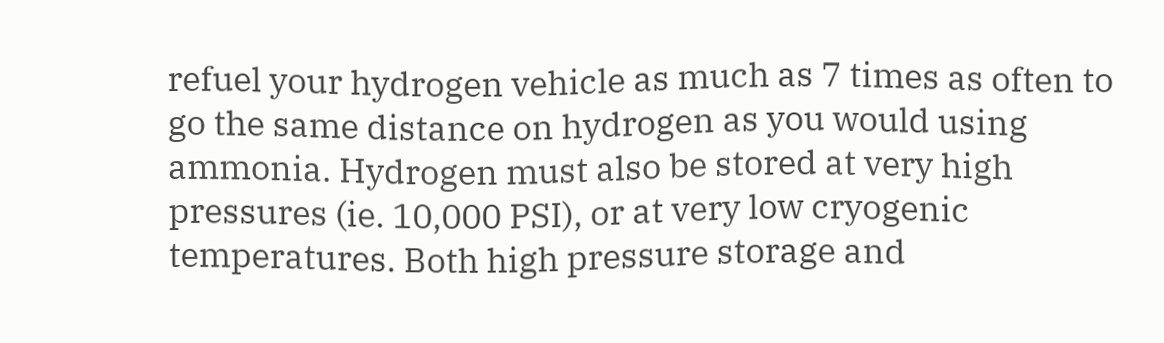refuel your hydrogen vehicle as much as 7 times as often to go the same distance on hydrogen as you would using ammonia. Hydrogen must also be stored at very high pressures (ie. 10,000 PSI), or at very low cryogenic temperatures. Both high pressure storage and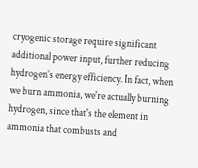cryogenic storage require significant additional power input, further reducing hydrogen’s energy efficiency. In fact, when we burn ammonia, we're actually burning hydrogen, since that's the element in ammonia that combusts and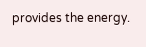provides the energy.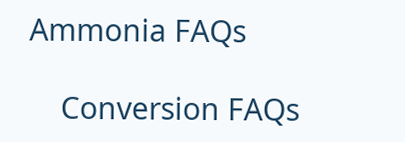Ammonia FAQs

    Conversion FAQs